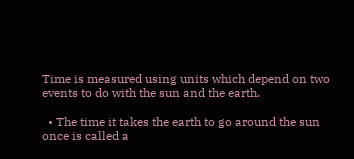Time is measured using units which depend on two events to do with the sun and the earth.

  • The time it takes the earth to go around the sun once is called a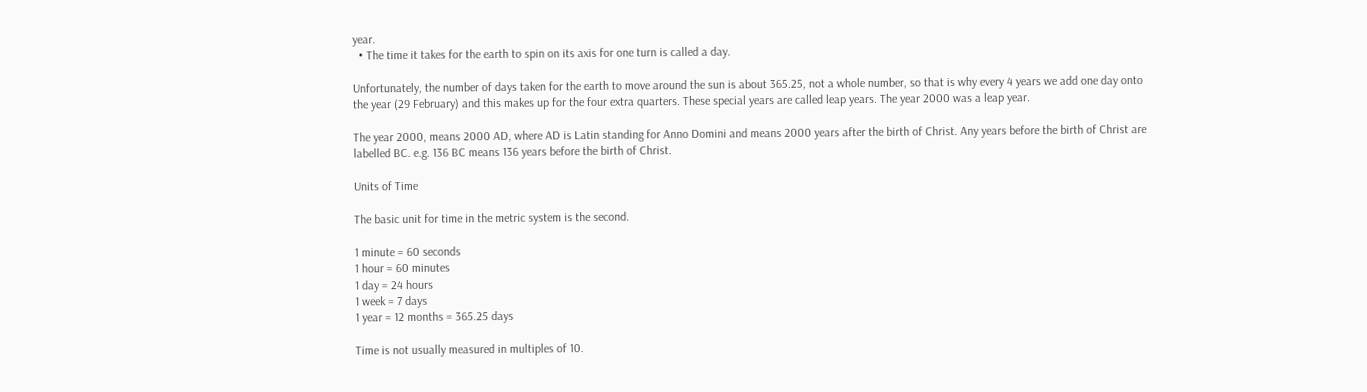year.
  • The time it takes for the earth to spin on its axis for one turn is called a day.

Unfortunately, the number of days taken for the earth to move around the sun is about 365.25, not a whole number, so that is why every 4 years we add one day onto the year (29 February) and this makes up for the four extra quarters. These special years are called leap years. The year 2000 was a leap year.

The year 2000, means 2000 AD, where AD is Latin standing for Anno Domini and means 2000 years after the birth of Christ. Any years before the birth of Christ are labelled BC. e.g. 136 BC means 136 years before the birth of Christ.

Units of Time

The basic unit for time in the metric system is the second.

1 minute = 60 seconds
1 hour = 60 minutes
1 day = 24 hours
1 week = 7 days
1 year = 12 months = 365.25 days

Time is not usually measured in multiples of 10.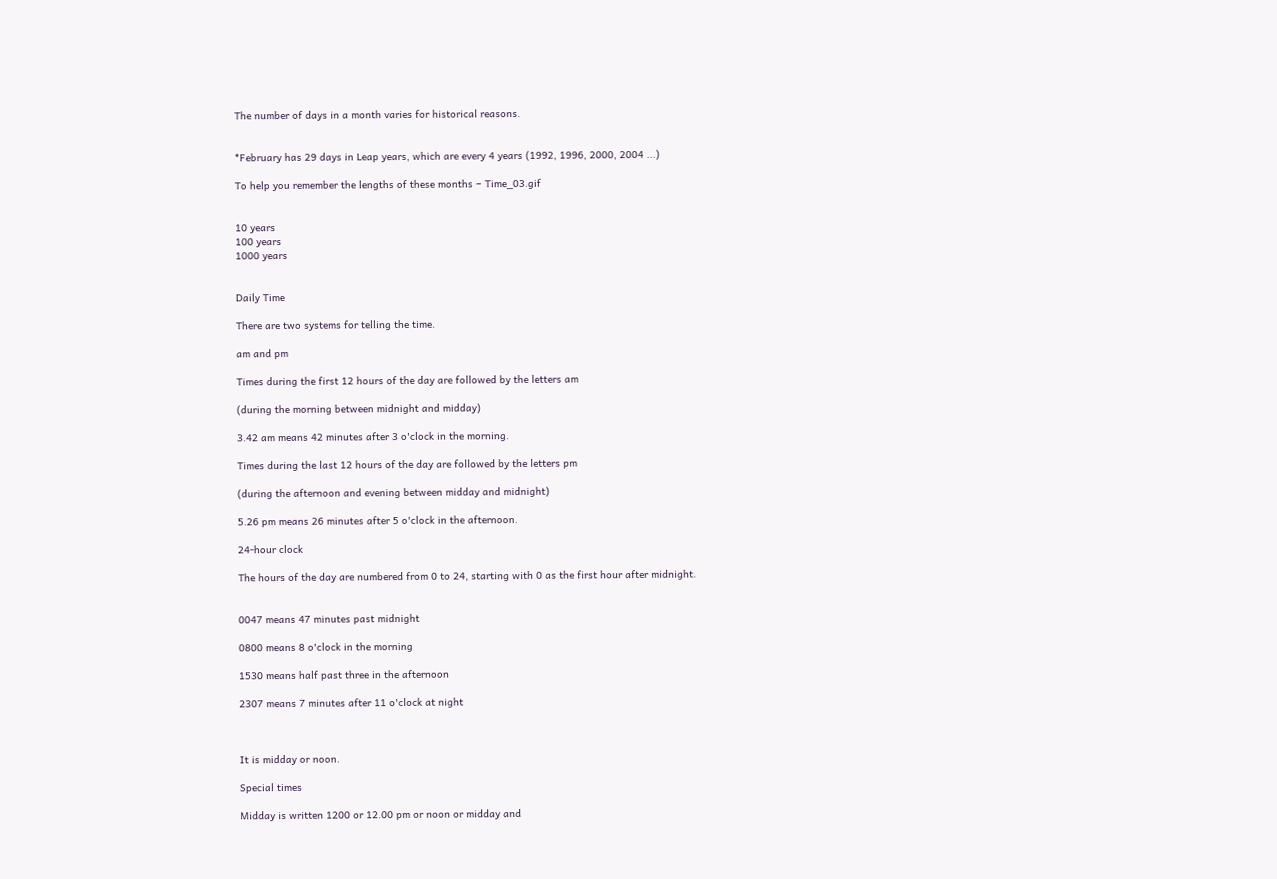The number of days in a month varies for historical reasons.


*February has 29 days in Leap years, which are every 4 years (1992, 1996, 2000, 2004 ...)

To help you remember the lengths of these months − Time_03.gif


10 years
100 years
1000 years


Daily Time

There are two systems for telling the time.

am and pm

Times during the first 12 hours of the day are followed by the letters am

(during the morning between midnight and midday)

3.42 am means 42 minutes after 3 o'clock in the morning.

Times during the last 12 hours of the day are followed by the letters pm

(during the afternoon and evening between midday and midnight)

5.26 pm means 26 minutes after 5 o'clock in the afternoon.

24-hour clock

The hours of the day are numbered from 0 to 24, starting with 0 as the first hour after midnight.


0047 means 47 minutes past midnight

0800 means 8 o'clock in the morning

1530 means half past three in the afternoon

2307 means 7 minutes after 11 o'clock at night



It is midday or noon.

Special times

Midday is written 1200 or 12.00 pm or noon or midday and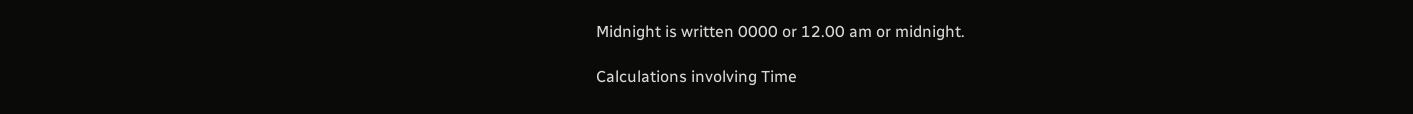Midnight is written 0000 or 12.00 am or midnight.

Calculations involving Time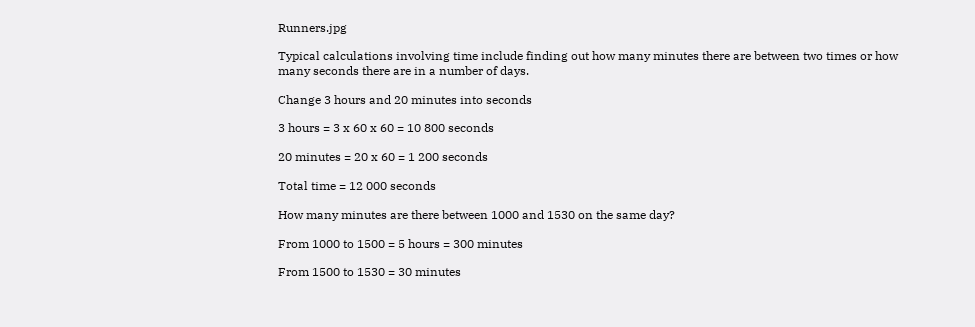Runners.jpg

Typical calculations involving time include finding out how many minutes there are between two times or how many seconds there are in a number of days.

Change 3 hours and 20 minutes into seconds

3 hours = 3 x 60 x 60 = 10 800 seconds

20 minutes = 20 x 60 = 1 200 seconds

Total time = 12 000 seconds

How many minutes are there between 1000 and 1530 on the same day?

From 1000 to 1500 = 5 hours = 300 minutes

From 1500 to 1530 = 30 minutes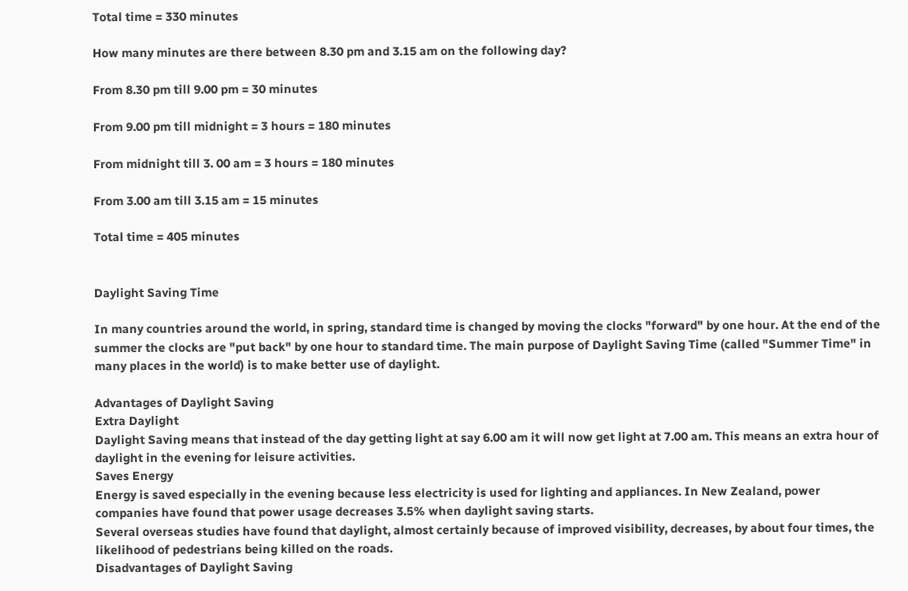Total time = 330 minutes

How many minutes are there between 8.30 pm and 3.15 am on the following day?

From 8.30 pm till 9.00 pm = 30 minutes

From 9.00 pm till midnight = 3 hours = 180 minutes

From midnight till 3. 00 am = 3 hours = 180 minutes

From 3.00 am till 3.15 am = 15 minutes

Total time = 405 minutes


Daylight Saving Time

In many countries around the world, in spring, standard time is changed by moving the clocks "forward" by one hour. At the end of the summer the clocks are "put back" by one hour to standard time. The main purpose of Daylight Saving Time (called "Summer Time" in many places in the world) is to make better use of daylight.

Advantages of Daylight Saving
Extra Daylight
Daylight Saving means that instead of the day getting light at say 6.00 am it will now get light at 7.00 am. This means an extra hour of daylight in the evening for leisure activities.
Saves Energy
Energy is saved especially in the evening because less electricity is used for lighting and appliances. In New Zealand, power companies have found that power usage decreases 3.5% when daylight saving starts.
Several overseas studies have found that daylight, almost certainly because of improved visibility, decreases, by about four times, the likelihood of pedestrians being killed on the roads.
Disadvantages of Daylight Saving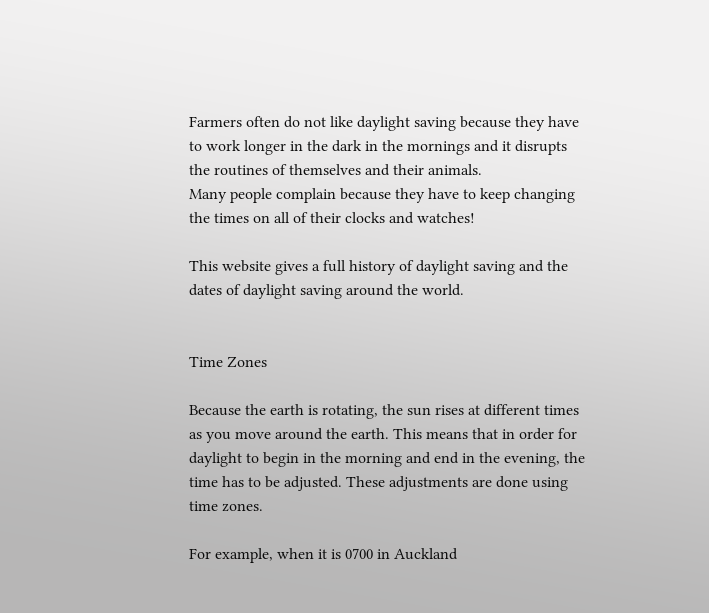Farmers often do not like daylight saving because they have to work longer in the dark in the mornings and it disrupts the routines of themselves and their animals.
Many people complain because they have to keep changing the times on all of their clocks and watches!

This website gives a full history of daylight saving and the dates of daylight saving around the world.


Time Zones

Because the earth is rotating, the sun rises at different times as you move around the earth. This means that in order for daylight to begin in the morning and end in the evening, the time has to be adjusted. These adjustments are done using time zones.

For example, when it is 0700 in Auckland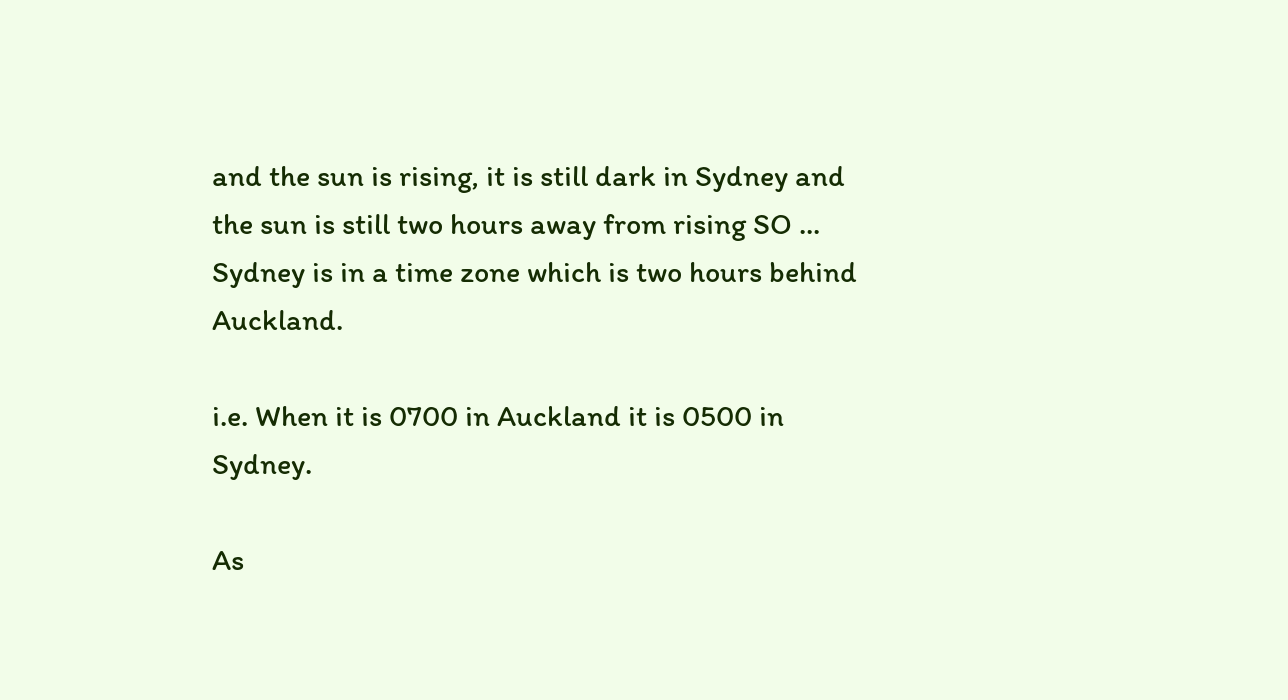and the sun is rising, it is still dark in Sydney and the sun is still two hours away from rising SO ... Sydney is in a time zone which is two hours behind Auckland.

i.e. When it is 0700 in Auckland it is 0500 in Sydney.

As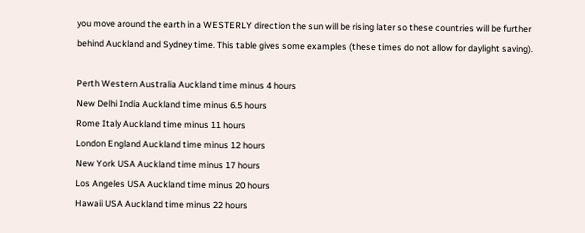you move around the earth in a WESTERLY direction the sun will be rising later so these countries will be further behind Auckland and Sydney time. This table gives some examples (these times do not allow for daylight saving).

Perth Western Australia Auckland time minus 4 hours
New Delhi India Auckland time minus 6.5 hours
Rome Italy Auckland time minus 11 hours
London England Auckland time minus 12 hours
New York USA Auckland time minus 17 hours
Los Angeles USA Auckland time minus 20 hours
Hawaii USA Auckland time minus 22 hours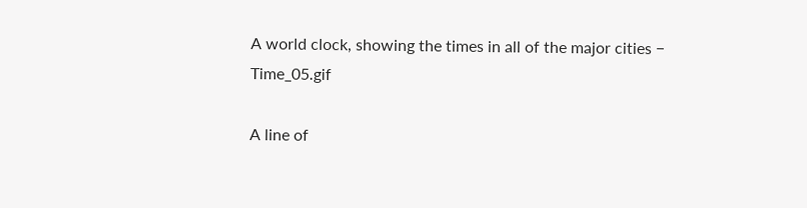A world clock, showing the times in all of the major cities − Time_05.gif

A line of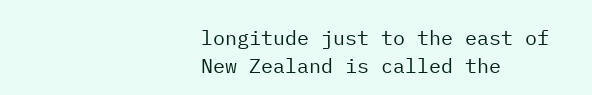longitude just to the east of New Zealand is called the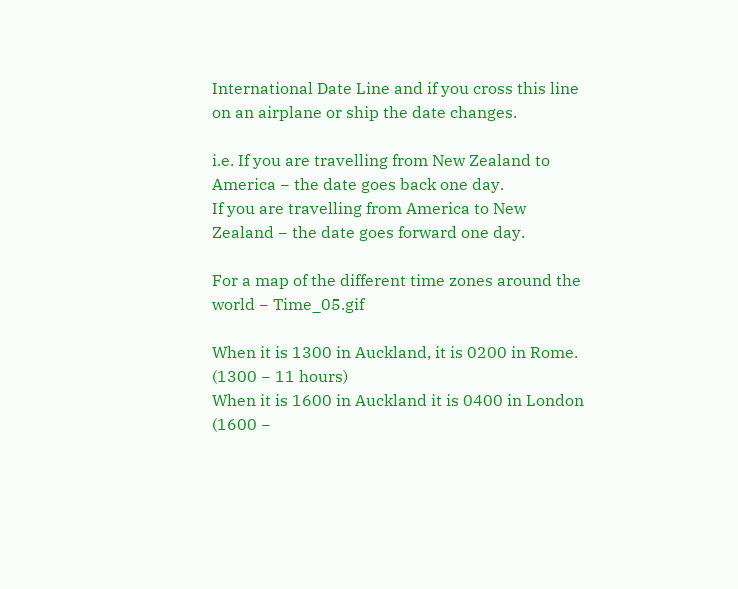International Date Line and if you cross this line on an airplane or ship the date changes.

i.e. If you are travelling from New Zealand to America − the date goes back one day.
If you are travelling from America to New Zealand − the date goes forward one day.

For a map of the different time zones around the world − Time_05.gif

When it is 1300 in Auckland, it is 0200 in Rome. (1300 − 11 hours)
When it is 1600 in Auckland it is 0400 in London (1600 −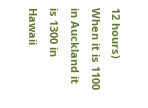12 hours)
When it is 1100 in Auckland it is 1300 in Hawaii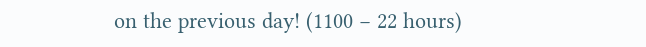on the previous day! (1100 − 22 hours)